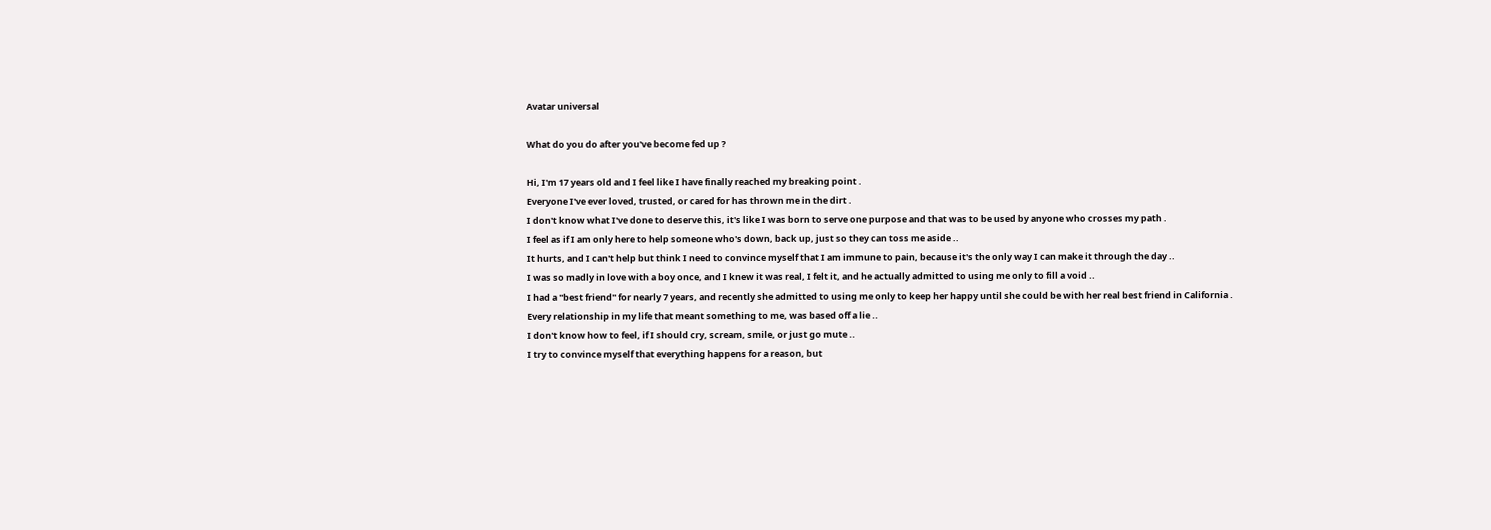Avatar universal

What do you do after you've become fed up ?

Hi, I'm 17 years old and I feel like I have finally reached my breaking point .
Everyone I've ever loved, trusted, or cared for has thrown me in the dirt .
I don't know what I've done to deserve this, it's like I was born to serve one purpose and that was to be used by anyone who crosses my path .
I feel as if I am only here to help someone who's down, back up, just so they can toss me aside ..
It hurts, and I can't help but think I need to convince myself that I am immune to pain, because it's the only way I can make it through the day ..
I was so madly in love with a boy once, and I knew it was real, I felt it, and he actually admitted to using me only to fill a void ..
I had a ''best friend'' for nearly 7 years, and recently she admitted to using me only to keep her happy until she could be with her real best friend in California .
Every relationship in my life that meant something to me, was based off a lie ..
I don't know how to feel, if I should cry, scream, smile, or just go mute ..
I try to convince myself that everything happens for a reason, but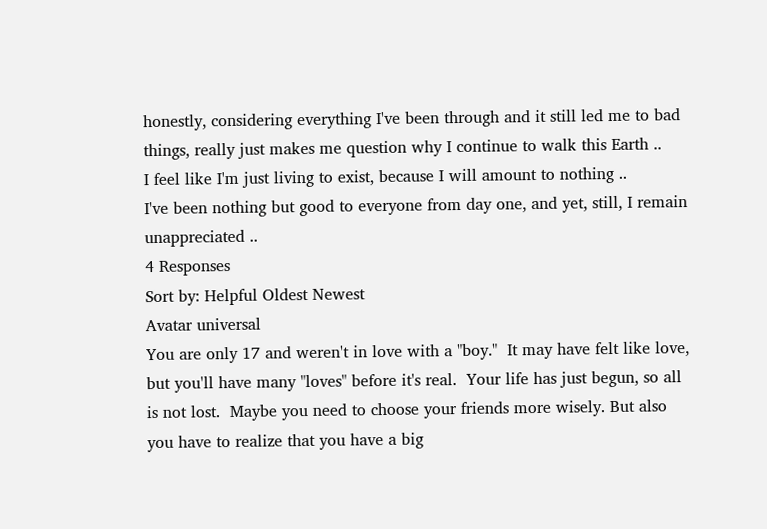honestly, considering everything I've been through and it still led me to bad things, really just makes me question why I continue to walk this Earth ..
I feel like I'm just living to exist, because I will amount to nothing ..
I've been nothing but good to everyone from day one, and yet, still, I remain unappreciated ..
4 Responses
Sort by: Helpful Oldest Newest
Avatar universal
You are only 17 and weren't in love with a "boy."  It may have felt like love, but you'll have many "loves" before it's real.  Your life has just begun, so all is not lost.  Maybe you need to choose your friends more wisely. But also you have to realize that you have a big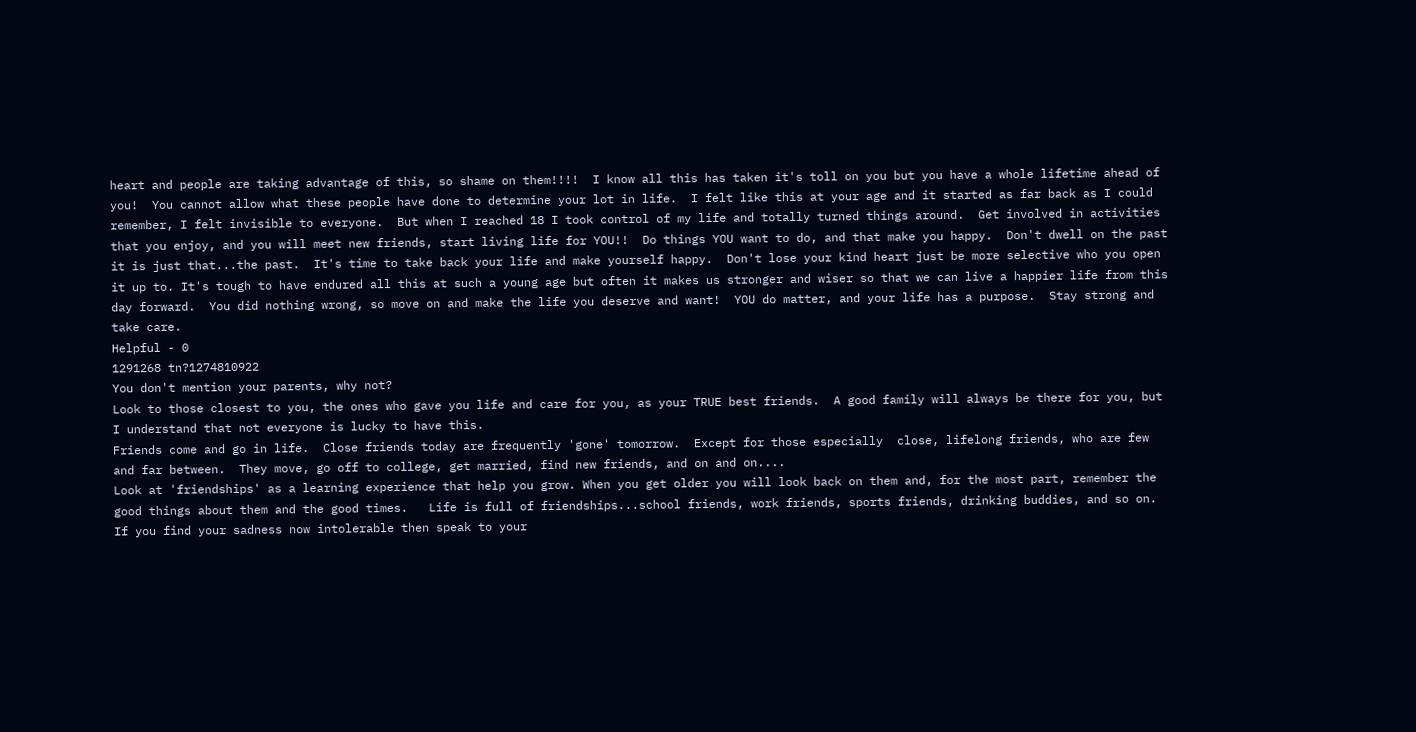heart and people are taking advantage of this, so shame on them!!!!  I know all this has taken it's toll on you but you have a whole lifetime ahead of you!  You cannot allow what these people have done to determine your lot in life.  I felt like this at your age and it started as far back as I could remember, I felt invisible to everyone.  But when I reached 18 I took control of my life and totally turned things around.  Get involved in activities that you enjoy, and you will meet new friends, start living life for YOU!!  Do things YOU want to do, and that make you happy.  Don't dwell on the past it is just that...the past.  It's time to take back your life and make yourself happy.  Don't lose your kind heart just be more selective who you open it up to. It's tough to have endured all this at such a young age but often it makes us stronger and wiser so that we can live a happier life from this day forward.  You did nothing wrong, so move on and make the life you deserve and want!  YOU do matter, and your life has a purpose.  Stay strong and take care.
Helpful - 0
1291268 tn?1274810922
You don't mention your parents, why not?
Look to those closest to you, the ones who gave you life and care for you, as your TRUE best friends.  A good family will always be there for you, but I understand that not everyone is lucky to have this.
Friends come and go in life.  Close friends today are frequently 'gone' tomorrow.  Except for those especially  close, lifelong friends, who are few and far between.  They move, go off to college, get married, find new friends, and on and on....
Look at 'friendships' as a learning experience that help you grow. When you get older you will look back on them and, for the most part, remember the good things about them and the good times.   Life is full of friendships...school friends, work friends, sports friends, drinking buddies, and so on.
If you find your sadness now intolerable then speak to your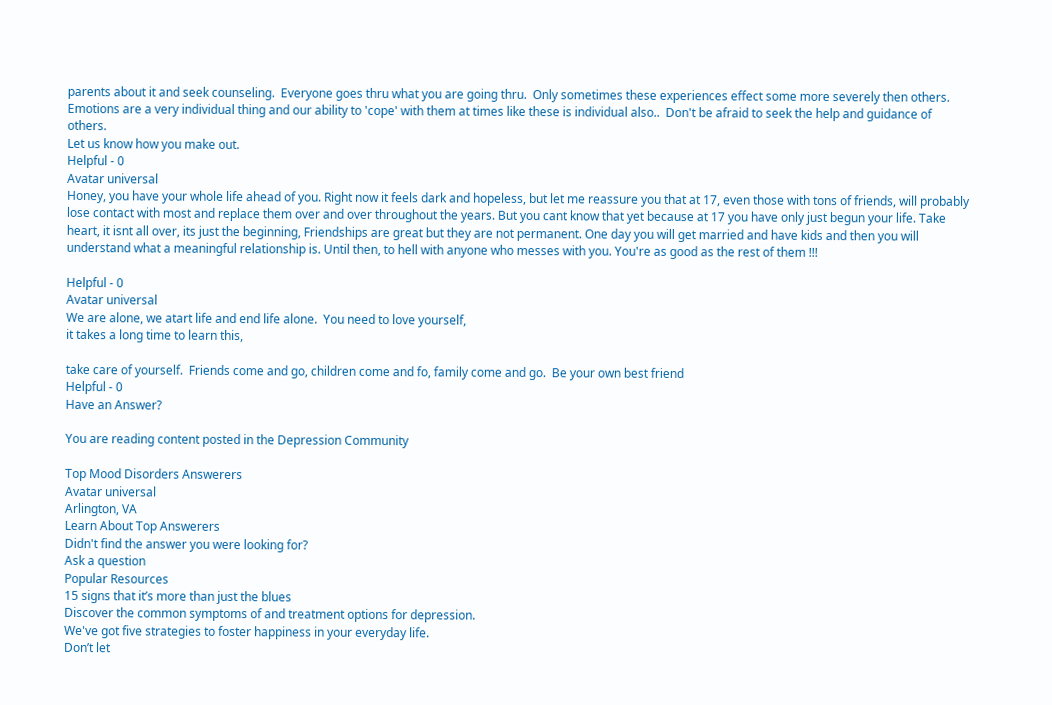parents about it and seek counseling.  Everyone goes thru what you are going thru.  Only sometimes these experiences effect some more severely then others.  Emotions are a very individual thing and our ability to 'cope' with them at times like these is individual also..  Don't be afraid to seek the help and guidance of others.
Let us know how you make out.
Helpful - 0
Avatar universal
Honey, you have your whole life ahead of you. Right now it feels dark and hopeless, but let me reassure you that at 17, even those with tons of friends, will probably lose contact with most and replace them over and over throughout the years. But you cant know that yet because at 17 you have only just begun your life. Take heart, it isnt all over, its just the beginning, Friendships are great but they are not permanent. One day you will get married and have kids and then you will understand what a meaningful relationship is. Until then, to hell with anyone who messes with you. You're as good as the rest of them !!!

Helpful - 0
Avatar universal
We are alone, we atart life and end life alone.  You need to love yourself,
it takes a long time to learn this,

take care of yourself.  Friends come and go, children come and fo, family come and go.  Be your own best friend
Helpful - 0
Have an Answer?

You are reading content posted in the Depression Community

Top Mood Disorders Answerers
Avatar universal
Arlington, VA
Learn About Top Answerers
Didn't find the answer you were looking for?
Ask a question
Popular Resources
15 signs that it’s more than just the blues
Discover the common symptoms of and treatment options for depression.
We've got five strategies to foster happiness in your everyday life.
Don’t let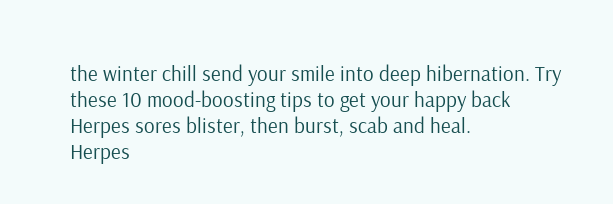the winter chill send your smile into deep hibernation. Try these 10 mood-boosting tips to get your happy back
Herpes sores blister, then burst, scab and heal.
Herpes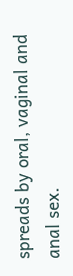spreads by oral, vaginal and anal sex.